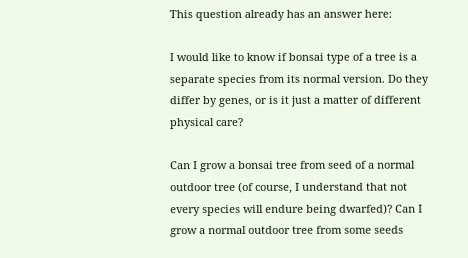This question already has an answer here:

I would like to know if bonsai type of a tree is a separate species from its normal version. Do they differ by genes, or is it just a matter of different physical care?

Can I grow a bonsai tree from seed of a normal outdoor tree (of course, I understand that not every species will endure being dwarfed)? Can I grow a normal outdoor tree from some seeds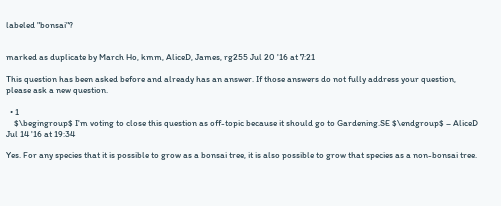labeled "bonsai"?


marked as duplicate by March Ho, kmm, AliceD, James, rg255 Jul 20 '16 at 7:21

This question has been asked before and already has an answer. If those answers do not fully address your question, please ask a new question.

  • 1
    $\begingroup$ I'm voting to close this question as off-topic because it should go to Gardening.SE $\endgroup$ – AliceD Jul 14 '16 at 19:34

Yes. For any species that it is possible to grow as a bonsai tree, it is also possible to grow that species as a non-bonsai tree.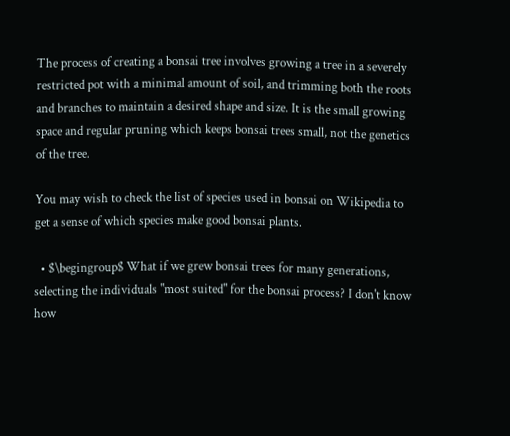The process of creating a bonsai tree involves growing a tree in a severely restricted pot with a minimal amount of soil, and trimming both the roots and branches to maintain a desired shape and size. It is the small growing space and regular pruning which keeps bonsai trees small, not the genetics of the tree.

You may wish to check the list of species used in bonsai on Wikipedia to get a sense of which species make good bonsai plants.

  • $\begingroup$ What if we grew bonsai trees for many generations, selecting the individuals "most suited" for the bonsai process? I don't know how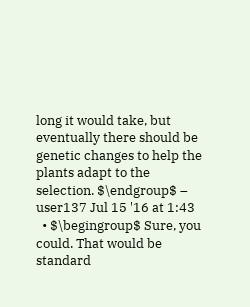long it would take, but eventually there should be genetic changes to help the plants adapt to the selection. $\endgroup$ – user137 Jul 15 '16 at 1:43
  • $\begingroup$ Sure, you could. That would be standard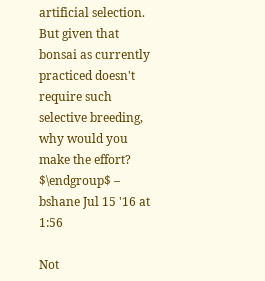artificial selection. But given that bonsai as currently practiced doesn't require such selective breeding, why would you make the effort? $\endgroup$ – bshane Jul 15 '16 at 1:56

Not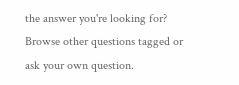the answer you're looking for? Browse other questions tagged or ask your own question.